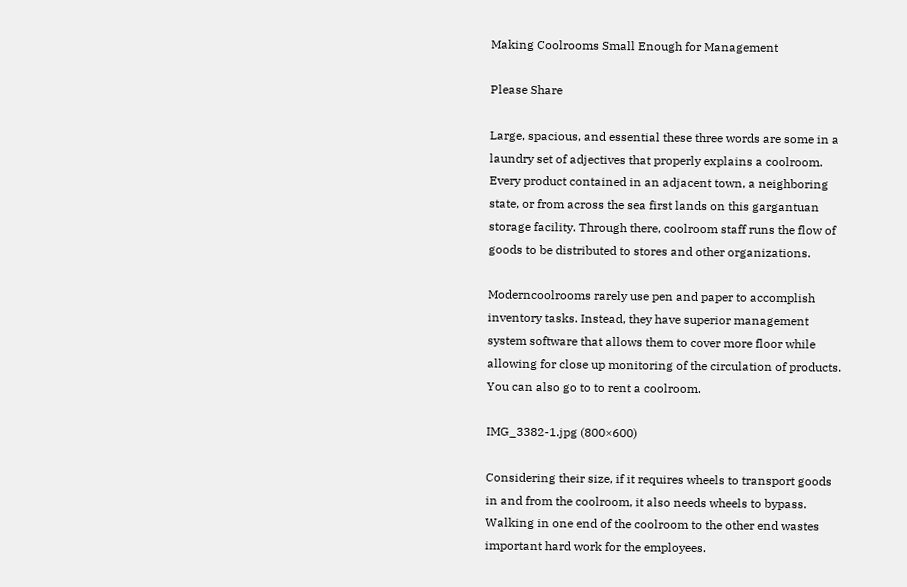Making Coolrooms Small Enough for Management

Please Share

Large, spacious, and essential these three words are some in a laundry set of adjectives that properly explains a coolroom. Every product contained in an adjacent town, a neighboring state, or from across the sea first lands on this gargantuan storage facility. Through there, coolroom staff runs the flow of goods to be distributed to stores and other organizations.

Moderncoolrooms rarely use pen and paper to accomplish inventory tasks. Instead, they have superior management system software that allows them to cover more floor while allowing for close up monitoring of the circulation of products. You can also go to to rent a coolroom.

IMG_3382-1.jpg (800×600)

Considering their size, if it requires wheels to transport goods in and from the coolroom, it also needs wheels to bypass. Walking in one end of the coolroom to the other end wastes important hard work for the employees.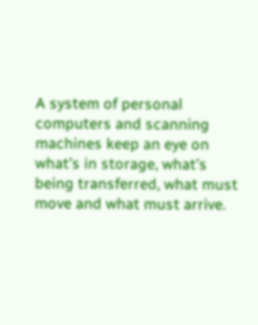A system of personal computers and scanning machines keep an eye on what’s in storage, what’s being transferred, what must move and what must arrive.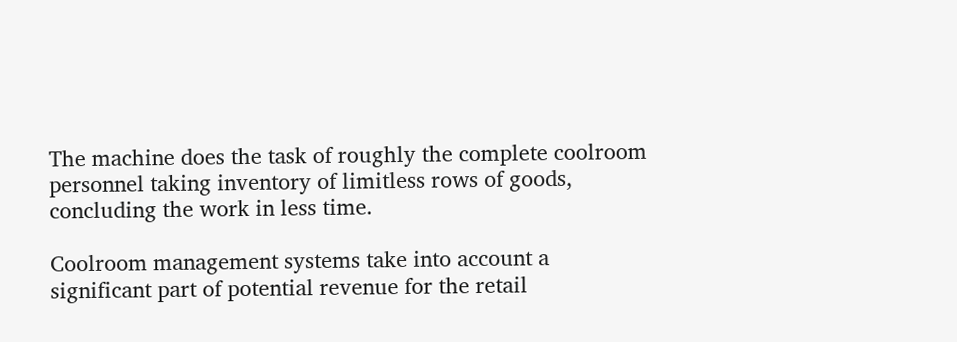The machine does the task of roughly the complete coolroom personnel taking inventory of limitless rows of goods, concluding the work in less time.

Coolroom management systems take into account a significant part of potential revenue for the retail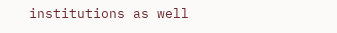institutions as well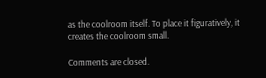as the coolroom itself. To place it figuratively, it creates the coolroom small.

Comments are closed.